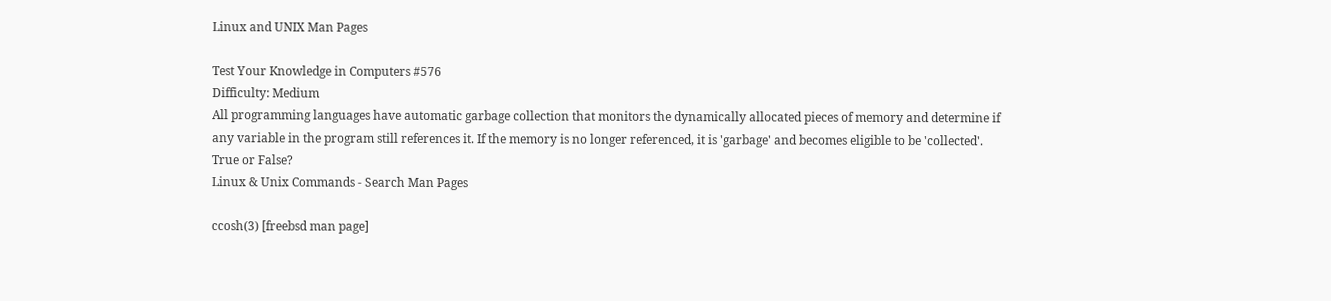Linux and UNIX Man Pages

Test Your Knowledge in Computers #576
Difficulty: Medium
All programming languages have automatic garbage collection that monitors the dynamically allocated pieces of memory and determine if any variable in the program still references it. If the memory is no longer referenced, it is 'garbage' and becomes eligible to be 'collected'.
True or False?
Linux & Unix Commands - Search Man Pages

ccosh(3) [freebsd man page]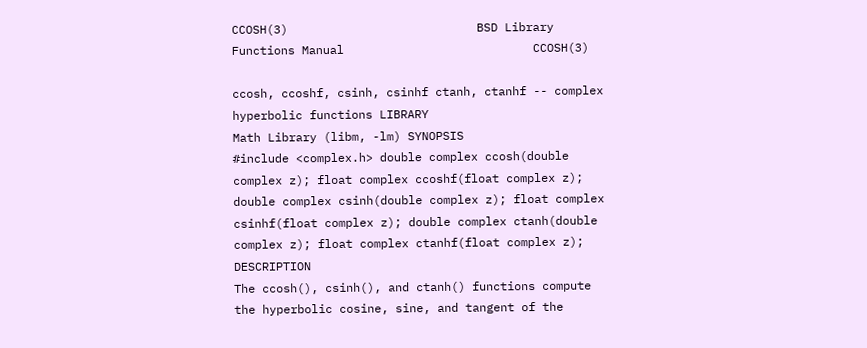CCOSH(3)                           BSD Library Functions Manual                           CCOSH(3)

ccosh, ccoshf, csinh, csinhf ctanh, ctanhf -- complex hyperbolic functions LIBRARY
Math Library (libm, -lm) SYNOPSIS
#include <complex.h> double complex ccosh(double complex z); float complex ccoshf(float complex z); double complex csinh(double complex z); float complex csinhf(float complex z); double complex ctanh(double complex z); float complex ctanhf(float complex z); DESCRIPTION
The ccosh(), csinh(), and ctanh() functions compute the hyperbolic cosine, sine, and tangent of the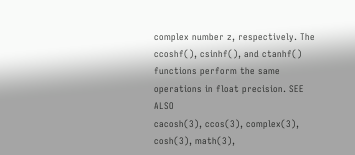complex number z, respectively. The ccoshf(), csinhf(), and ctanhf() functions perform the same operations in float precision. SEE ALSO
cacosh(3), ccos(3), complex(3), cosh(3), math(3),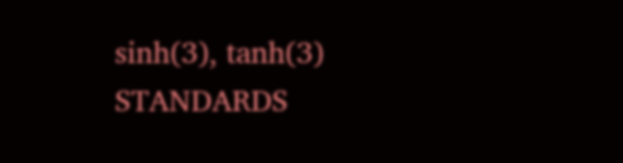sinh(3), tanh(3) STANDARDS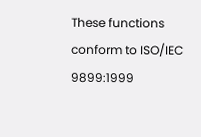These functions conform to ISO/IEC 9899:1999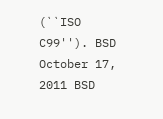(``ISO C99''). BSD
October 17, 2011 BSD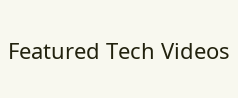Featured Tech Videos